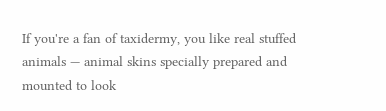If you're a fan of taxidermy, you like real stuffed animals — animal skins specially prepared and mounted to look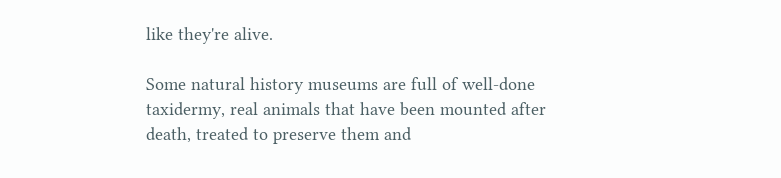like they're alive.

Some natural history museums are full of well-done taxidermy, real animals that have been mounted after death, treated to preserve them and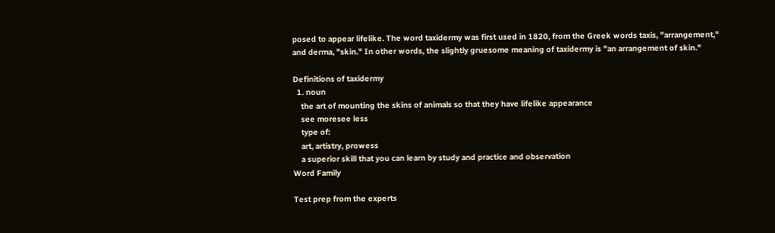posed to appear lifelike. The word taxidermy was first used in 1820, from the Greek words taxis, "arrangement," and derma, "skin." In other words, the slightly gruesome meaning of taxidermy is "an arrangement of skin."

Definitions of taxidermy
  1. noun
    the art of mounting the skins of animals so that they have lifelike appearance
    see moresee less
    type of:
    art, artistry, prowess
    a superior skill that you can learn by study and practice and observation
Word Family

Test prep from the experts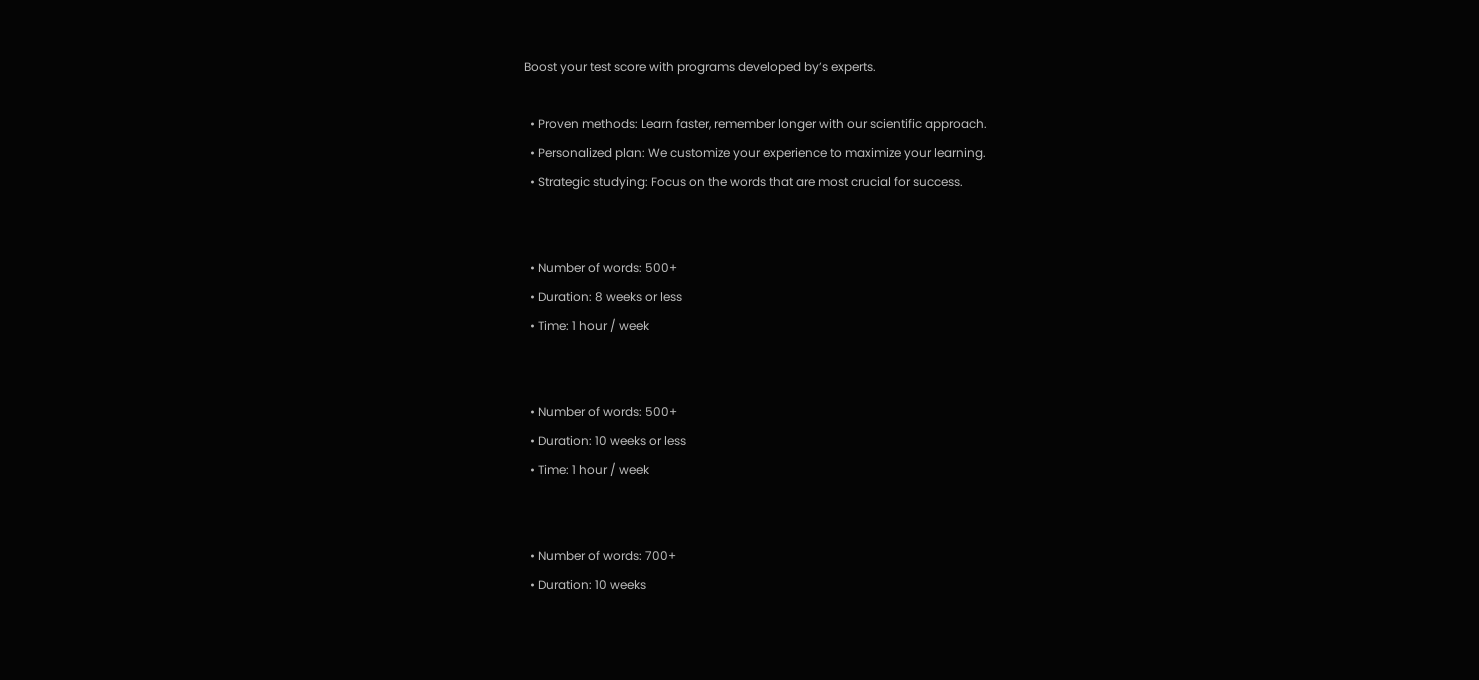Boost your test score with programs developed by’s experts.

  • Proven methods: Learn faster, remember longer with our scientific approach.
  • Personalized plan: We customize your experience to maximize your learning.
  • Strategic studying: Focus on the words that are most crucial for success.


  • Number of words: 500+
  • Duration: 8 weeks or less
  • Time: 1 hour / week


  • Number of words: 500+
  • Duration: 10 weeks or less
  • Time: 1 hour / week


  • Number of words: 700+
  • Duration: 10 weeks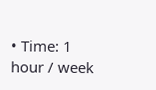• Time: 1 hour / week